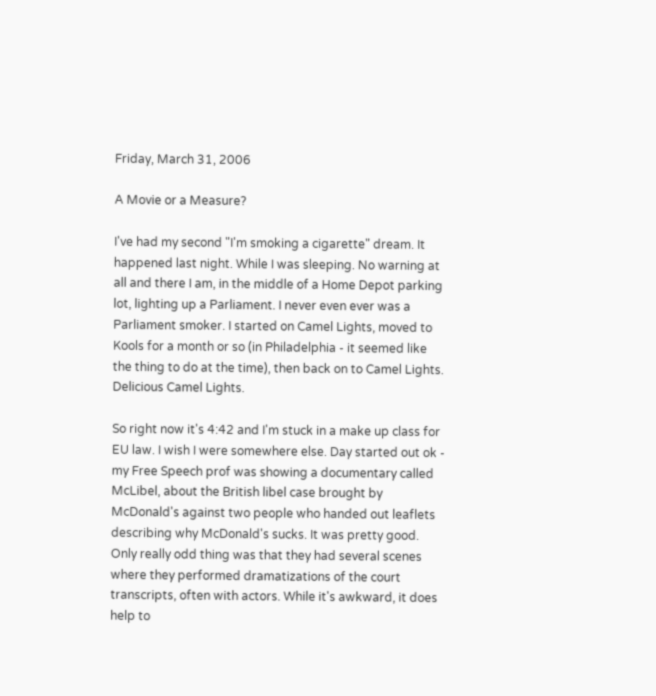Friday, March 31, 2006

A Movie or a Measure?

I've had my second "I'm smoking a cigarette" dream. It happened last night. While I was sleeping. No warning at all and there I am, in the middle of a Home Depot parking lot, lighting up a Parliament. I never even ever was a Parliament smoker. I started on Camel Lights, moved to Kools for a month or so (in Philadelphia - it seemed like the thing to do at the time), then back on to Camel Lights. Delicious Camel Lights.

So right now it's 4:42 and I'm stuck in a make up class for EU law. I wish I were somewhere else. Day started out ok - my Free Speech prof was showing a documentary called McLibel, about the British libel case brought by McDonald's against two people who handed out leaflets describing why McDonald's sucks. It was pretty good. Only really odd thing was that they had several scenes where they performed dramatizations of the court transcripts, often with actors. While it's awkward, it does help to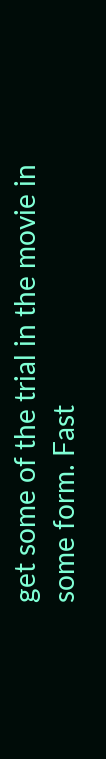get some of the trial in the movie in some form. Fast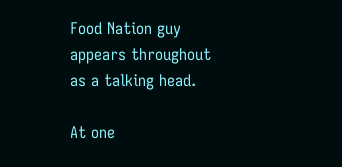Food Nation guy appears throughout as a talking head.

At one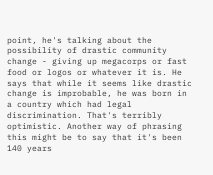point, he's talking about the possibility of drastic community change - giving up megacorps or fast food or logos or whatever it is. He says that while it seems like drastic change is improbable, he was born in a country which had legal discrimination. That's terribly optimistic. Another way of phrasing this might be to say that it's been 140 years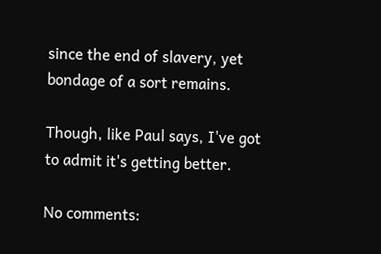since the end of slavery, yet bondage of a sort remains.

Though, like Paul says, I've got to admit it's getting better.

No comments: